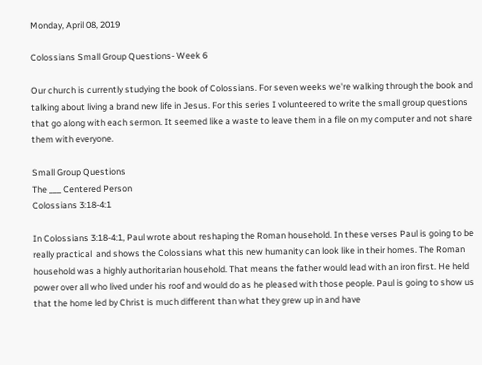Monday, April 08, 2019

Colossians Small Group Questions- Week 6

Our church is currently studying the book of Colossians. For seven weeks we're walking through the book and talking about living a brand new life in Jesus. For this series I volunteered to write the small group questions that go along with each sermon. It seemed like a waste to leave them in a file on my computer and not share them with everyone.

Small Group Questions
The ___ Centered Person
Colossians 3:18-4:1

In Colossians 3:18-4:1, Paul wrote about reshaping the Roman household. In these verses Paul is going to be really practical  and shows the Colossians what this new humanity can look like in their homes. The Roman household was a highly authoritarian household. That means the father would lead with an iron first. He held power over all who lived under his roof and would do as he pleased with those people. Paul is going to show us that the home led by Christ is much different than what they grew up in and have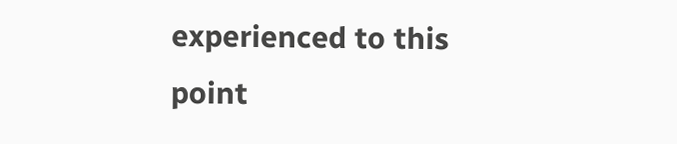experienced to this point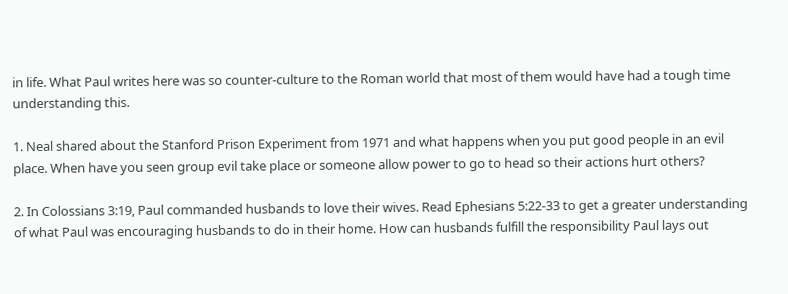in life. What Paul writes here was so counter-culture to the Roman world that most of them would have had a tough time understanding this.

1. Neal shared about the Stanford Prison Experiment from 1971 and what happens when you put good people in an evil place. When have you seen group evil take place or someone allow power to go to head so their actions hurt others?

2. In Colossians 3:19, Paul commanded husbands to love their wives. Read Ephesians 5:22-33 to get a greater understanding of what Paul was encouraging husbands to do in their home. How can husbands fulfill the responsibility Paul lays out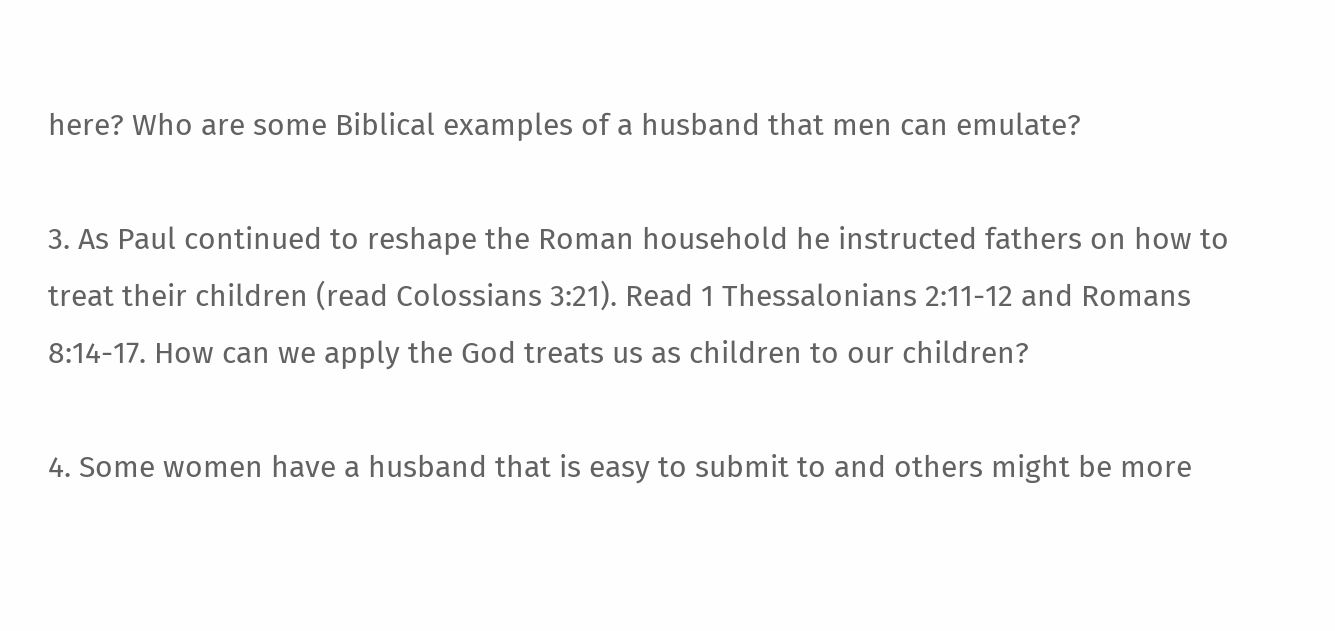here? Who are some Biblical examples of a husband that men can emulate?

3. As Paul continued to reshape the Roman household he instructed fathers on how to treat their children (read Colossians 3:21). Read 1 Thessalonians 2:11-12 and Romans 8:14-17. How can we apply the God treats us as children to our children?

4. Some women have a husband that is easy to submit to and others might be more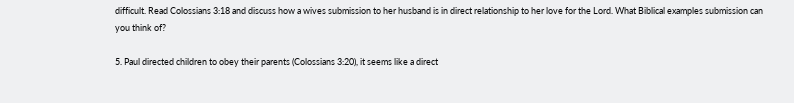difficult. Read Colossians 3:18 and discuss how a wives submission to her husband is in direct relationship to her love for the Lord. What Biblical examples submission can you think of?

5. Paul directed children to obey their parents (Colossians 3:20), it seems like a direct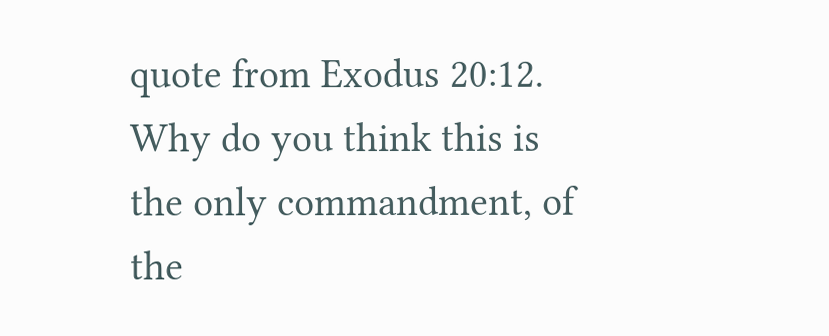quote from Exodus 20:12. Why do you think this is the only commandment, of the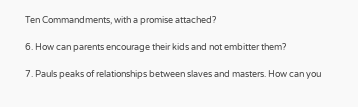Ten Commandments, with a promise attached?

6. How can parents encourage their kids and not embitter them?

7. Pauls peaks of relationships between slaves and masters. How can you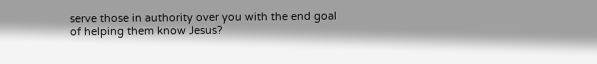serve those in authority over you with the end goal of helping them know Jesus?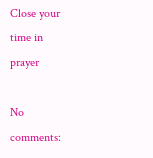Close your time in prayer

No comments: